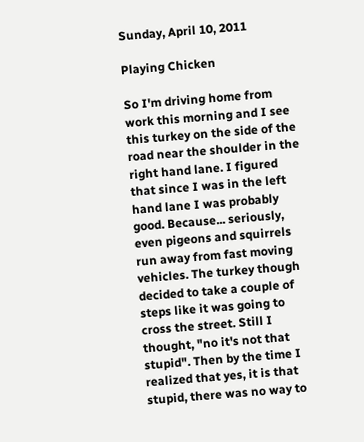Sunday, April 10, 2011

Playing Chicken

So I'm driving home from work this morning and I see this turkey on the side of the road near the shoulder in the right hand lane. I figured that since I was in the left hand lane I was probably good. Because... seriously, even pigeons and squirrels run away from fast moving vehicles. The turkey though decided to take a couple of steps like it was going to cross the street. Still I thought, "no it's not that stupid". Then by the time I realized that yes, it is that stupid, there was no way to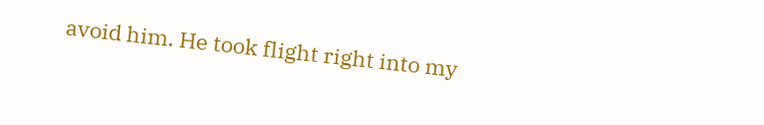avoid him. He took flight right into my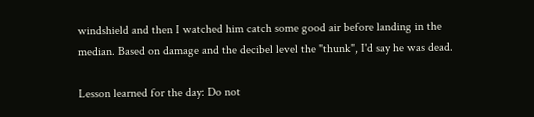windshield and then I watched him catch some good air before landing in the median. Based on damage and the decibel level the "thunk", I'd say he was dead.

Lesson learned for the day: Do not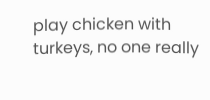play chicken with turkeys, no one really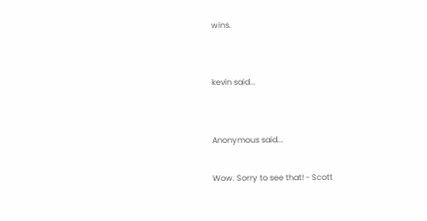wins.


kevin said...


Anonymous said...

Wow. Sorry to see that! - Scott